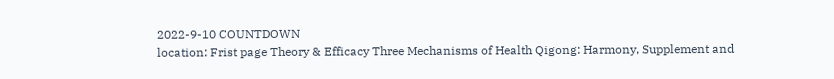2022-9-10 COUNTDOWN
location: Frist page Theory & Efficacy Three Mechanisms of Health Qigong: Harmony, Supplement and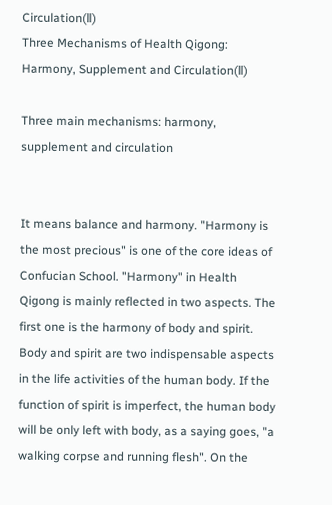Circulation(Ⅱ)
Three Mechanisms of Health Qigong: Harmony, Supplement and Circulation(Ⅱ)

Three main mechanisms: harmony, supplement and circulation


It means balance and harmony. "Harmony is the most precious" is one of the core ideas of Confucian School. "Harmony" in Health Qigong is mainly reflected in two aspects. The first one is the harmony of body and spirit. Body and spirit are two indispensable aspects in the life activities of the human body. If the function of spirit is imperfect, the human body will be only left with body, as a saying goes, "a walking corpse and running flesh". On the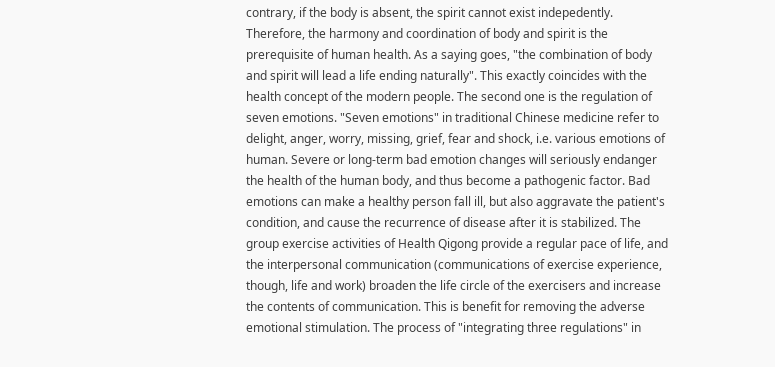contrary, if the body is absent, the spirit cannot exist indepedently. Therefore, the harmony and coordination of body and spirit is the prerequisite of human health. As a saying goes, "the combination of body and spirit will lead a life ending naturally". This exactly coincides with the health concept of the modern people. The second one is the regulation of seven emotions. "Seven emotions" in traditional Chinese medicine refer to delight, anger, worry, missing, grief, fear and shock, i.e. various emotions of human. Severe or long-term bad emotion changes will seriously endanger the health of the human body, and thus become a pathogenic factor. Bad emotions can make a healthy person fall ill, but also aggravate the patient's condition, and cause the recurrence of disease after it is stabilized. The group exercise activities of Health Qigong provide a regular pace of life, and the interpersonal communication (communications of exercise experience, though, life and work) broaden the life circle of the exercisers and increase the contents of communication. This is benefit for removing the adverse emotional stimulation. The process of "integrating three regulations" in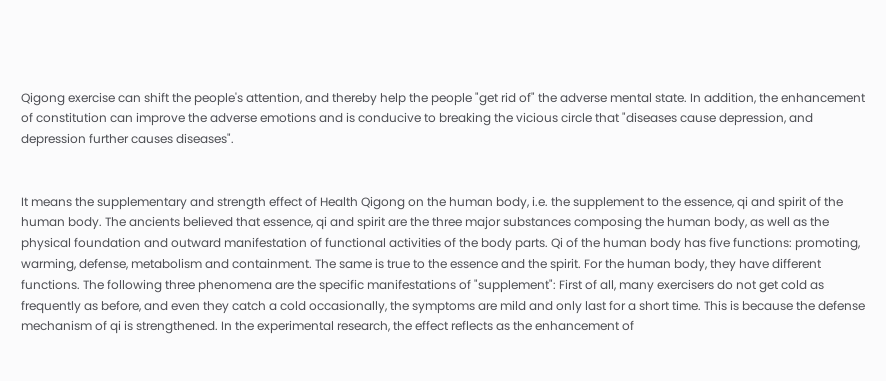Qigong exercise can shift the people's attention, and thereby help the people "get rid of" the adverse mental state. In addition, the enhancement of constitution can improve the adverse emotions and is conducive to breaking the vicious circle that "diseases cause depression, and depression further causes diseases".


It means the supplementary and strength effect of Health Qigong on the human body, i.e. the supplement to the essence, qi and spirit of the human body. The ancients believed that essence, qi and spirit are the three major substances composing the human body, as well as the physical foundation and outward manifestation of functional activities of the body parts. Qi of the human body has five functions: promoting, warming, defense, metabolism and containment. The same is true to the essence and the spirit. For the human body, they have different functions. The following three phenomena are the specific manifestations of "supplement": First of all, many exercisers do not get cold as frequently as before, and even they catch a cold occasionally, the symptoms are mild and only last for a short time. This is because the defense mechanism of qi is strengthened. In the experimental research, the effect reflects as the enhancement of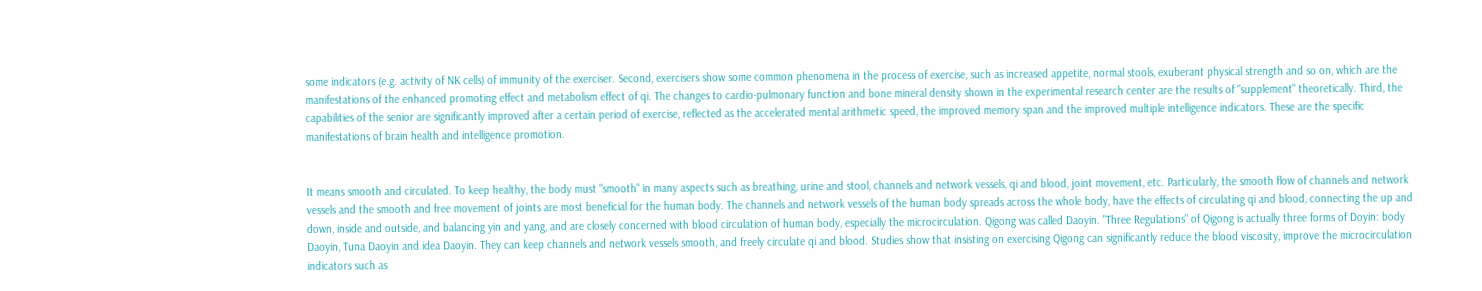some indicators (e.g. activity of NK cells) of immunity of the exerciser. Second, exercisers show some common phenomena in the process of exercise, such as increased appetite, normal stools, exuberant physical strength and so on, which are the manifestations of the enhanced promoting effect and metabolism effect of qi. The changes to cardio-pulmonary function and bone mineral density shown in the experimental research center are the results of "supplement" theoretically. Third, the capabilities of the senior are significantly improved after a certain period of exercise, reflected as the accelerated mental arithmetic speed, the improved memory span and the improved multiple intelligence indicators. These are the specific manifestations of brain health and intelligence promotion.


It means smooth and circulated. To keep healthy, the body must "smooth" in many aspects such as breathing, urine and stool, channels and network vessels, qi and blood, joint movement, etc. Particularly, the smooth flow of channels and network vessels and the smooth and free movement of joints are most beneficial for the human body. The channels and network vessels of the human body spreads across the whole body, have the effects of circulating qi and blood, connecting the up and down, inside and outside, and balancing yin and yang, and are closely concerned with blood circulation of human body, especially the microcirculation. Qigong was called Daoyin. "Three Regulations" of Qigong is actually three forms of Doyin: body Daoyin, Tuna Daoyin and idea Daoyin. They can keep channels and network vessels smooth, and freely circulate qi and blood. Studies show that insisting on exercising Qigong can significantly reduce the blood viscosity, improve the microcirculation indicators such as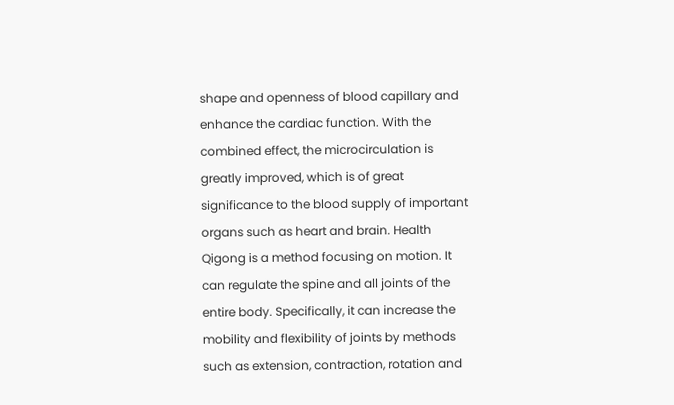shape and openness of blood capillary and enhance the cardiac function. With the combined effect, the microcirculation is greatly improved, which is of great significance to the blood supply of important organs such as heart and brain. Health Qigong is a method focusing on motion. It can regulate the spine and all joints of the entire body. Specifically, it can increase the mobility and flexibility of joints by methods such as extension, contraction, rotation and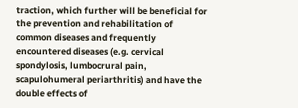traction, which further will be beneficial for the prevention and rehabilitation of common diseases and frequently encountered diseases (e.g. cervical spondylosis, lumbocrural pain, scapulohumeral periarthritis) and have the double effects of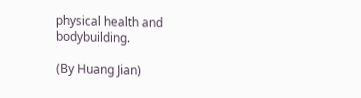physical health and bodybuilding.

(By Huang Jian)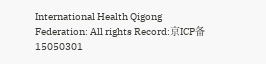International Health Qigong Federation: All rights Record:京ICP备15050301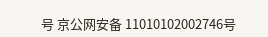号 京公网安备 11010102002746号